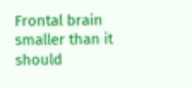Frontal brain smaller than it should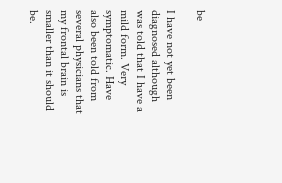be

I have not yet been diagnosed although was told that I have a mild form. Very symptomatic. Have also been told from several physicians that my frontal brain is smaller than it should be.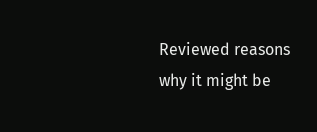Reviewed reasons why it might be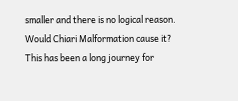smaller and there is no logical reason. Would Chiari Malformation cause it? This has been a long journey for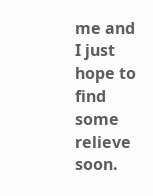me and I just hope to find some relieve soon.